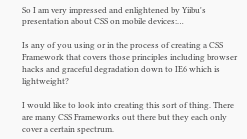So I am very impressed and enlightened by Yiibu's presentation about CSS on mobile devices:…

Is any of you using or in the process of creating a CSS Framework that covers those principles including browser hacks and graceful degradation down to IE6 which is lightweight?

I would like to look into creating this sort of thing. There are many CSS Frameworks out there but they each only cover a certain spectrum.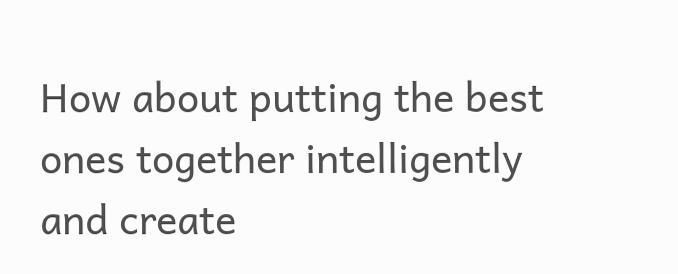How about putting the best ones together intelligently and create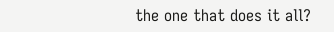the one that does it all?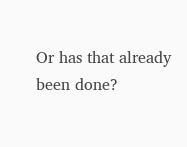Or has that already been done?